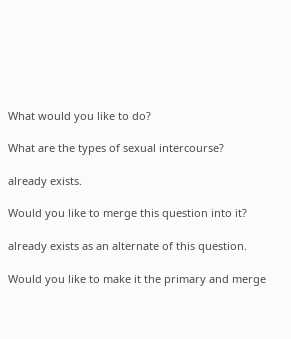What would you like to do?

What are the types of sexual intercourse?

already exists.

Would you like to merge this question into it?

already exists as an alternate of this question.

Would you like to make it the primary and merge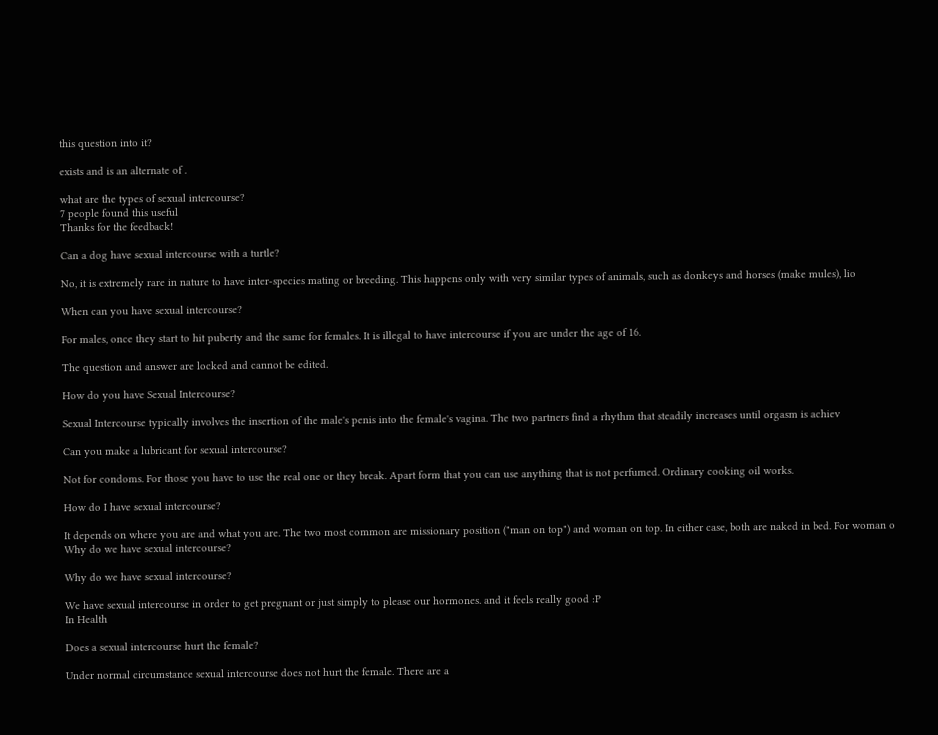this question into it?

exists and is an alternate of .

what are the types of sexual intercourse?
7 people found this useful
Thanks for the feedback!

Can a dog have sexual intercourse with a turtle?

No, it is extremely rare in nature to have inter-species mating or breeding. This happens only with very similar types of animals, such as donkeys and horses (make mules), lio

When can you have sexual intercourse?

For males, once they start to hit puberty and the same for females. It is illegal to have intercourse if you are under the age of 16.

The question and answer are locked and cannot be edited.

How do you have Sexual Intercourse?

Sexual Intercourse typically involves the insertion of the male's penis into the female's vagina. The two partners find a rhythm that steadily increases until orgasm is achiev

Can you make a lubricant for sexual intercourse?

Not for condoms. For those you have to use the real one or they break. Apart form that you can use anything that is not perfumed. Ordinary cooking oil works.

How do I have sexual intercourse?

It depends on where you are and what you are. The two most common are missionary position ("man on top") and woman on top. In either case, both are naked in bed. For woman o
Why do we have sexual intercourse?

Why do we have sexual intercourse?

We have sexual intercourse in order to get pregnant or just simply to please our hormones. and it feels really good :P
In Health

Does a sexual intercourse hurt the female?

Under normal circumstance sexual intercourse does not hurt the female. There are a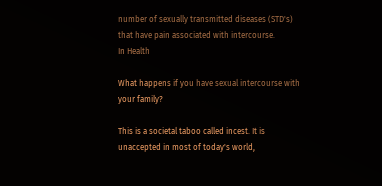number of sexually transmitted diseases (STD's) that have pain associated with intercourse.
In Health

What happens if you have sexual intercourse with your family?

This is a societal taboo called incest. It is unaccepted in most of today's world,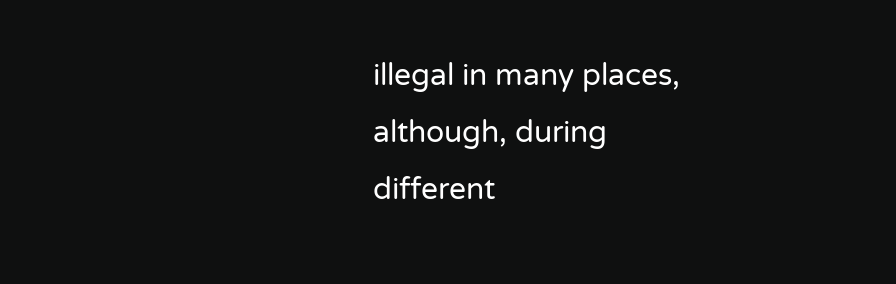illegal in many places, although, during different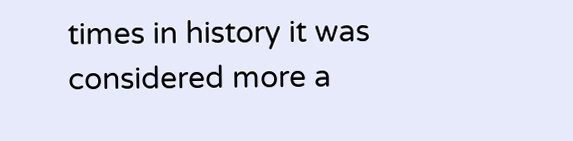times in history it was considered more a